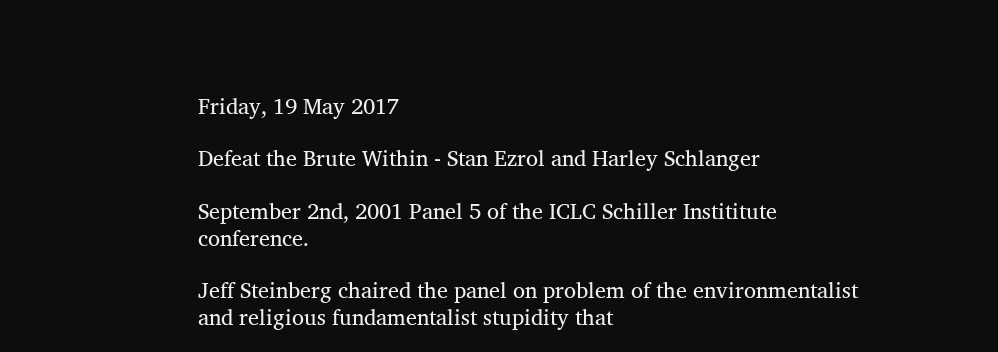Friday, 19 May 2017

Defeat the Brute Within - Stan Ezrol and Harley Schlanger

September 2nd, 2001 Panel 5 of the ICLC Schiller Instititute conference.

Jeff Steinberg chaired the panel on problem of the environmentalist and religious fundamentalist stupidity that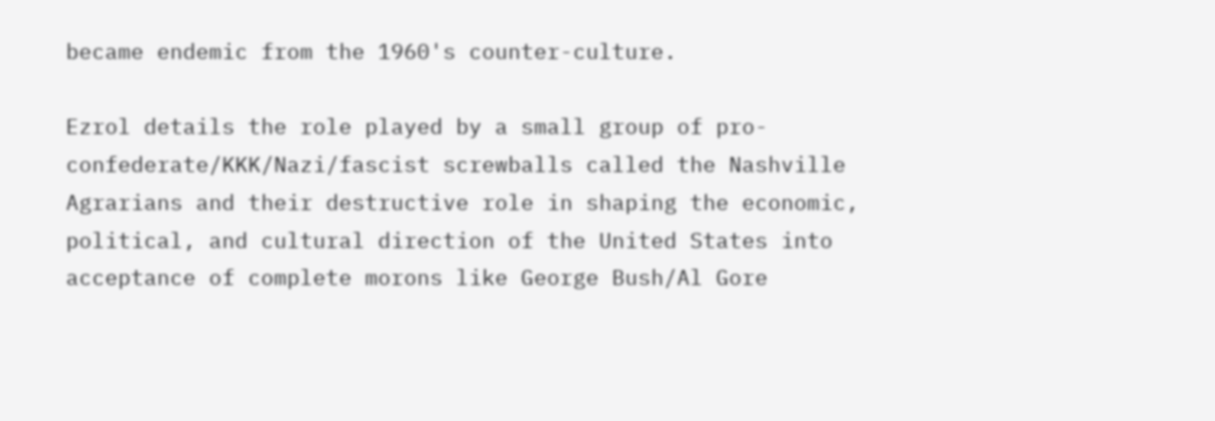became endemic from the 1960's counter-culture.

Ezrol details the role played by a small group of pro-confederate/KKK/Nazi/fascist screwballs called the Nashville Agrarians and their destructive role in shaping the economic, political, and cultural direction of the United States into acceptance of complete morons like George Bush/Al Gore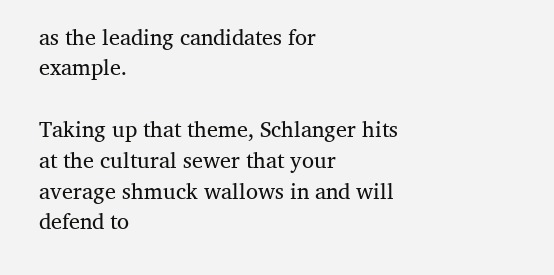as the leading candidates for example.

Taking up that theme, Schlanger hits at the cultural sewer that your average shmuck wallows in and will defend to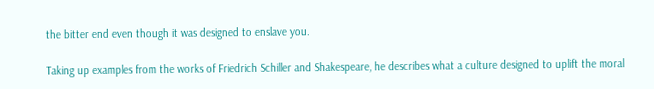the bitter end even though it was designed to enslave you.

Taking up examples from the works of Friedrich Schiller and Shakespeare, he describes what a culture designed to uplift the moral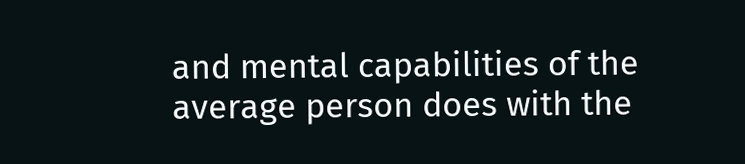and mental capabilities of the average person does with the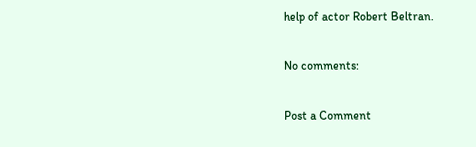help of actor Robert Beltran.

No comments:

Post a Comment